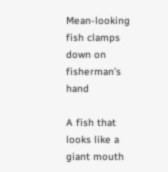Mean-looking fish clamps down on fisherman’s hand

A fish that looks like a giant mouth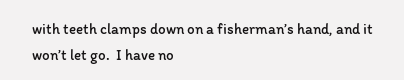with teeth clamps down on a fisherman’s hand, and it won’t let go.  I have no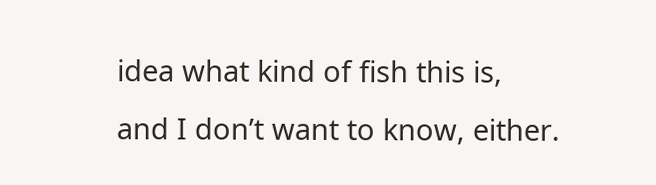idea what kind of fish this is, and I don’t want to know, either.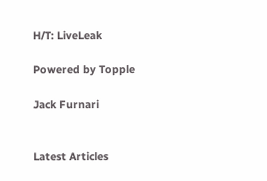H/T: LiveLeak

Powered by Topple

Jack Furnari


Latest Articles